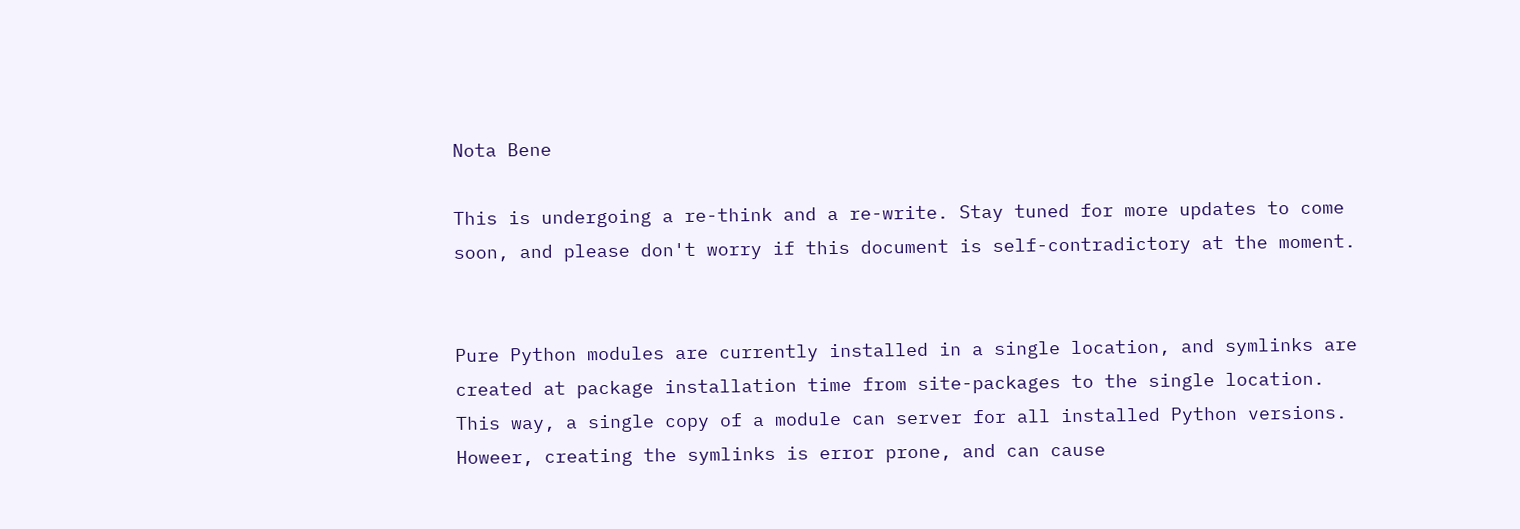Nota Bene

This is undergoing a re-think and a re-write. Stay tuned for more updates to come soon, and please don't worry if this document is self-contradictory at the moment.


Pure Python modules are currently installed in a single location, and symlinks are created at package installation time from site-packages to the single location. This way, a single copy of a module can server for all installed Python versions. Howeer, creating the symlinks is error prone, and can cause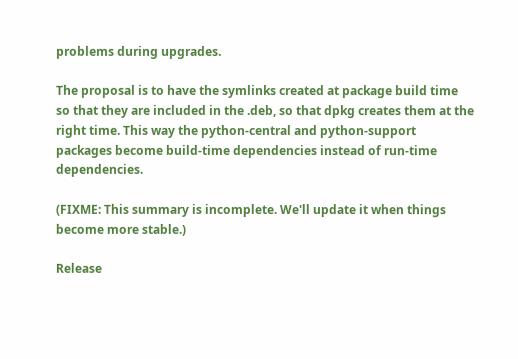problems during upgrades.

The proposal is to have the symlinks created at package build time so that they are included in the .deb, so that dpkg creates them at the right time. This way the python-central and python-support packages become build-time dependencies instead of run-time dependencies.

(FIXME: This summary is incomplete. We'll update it when things become more stable.)

Release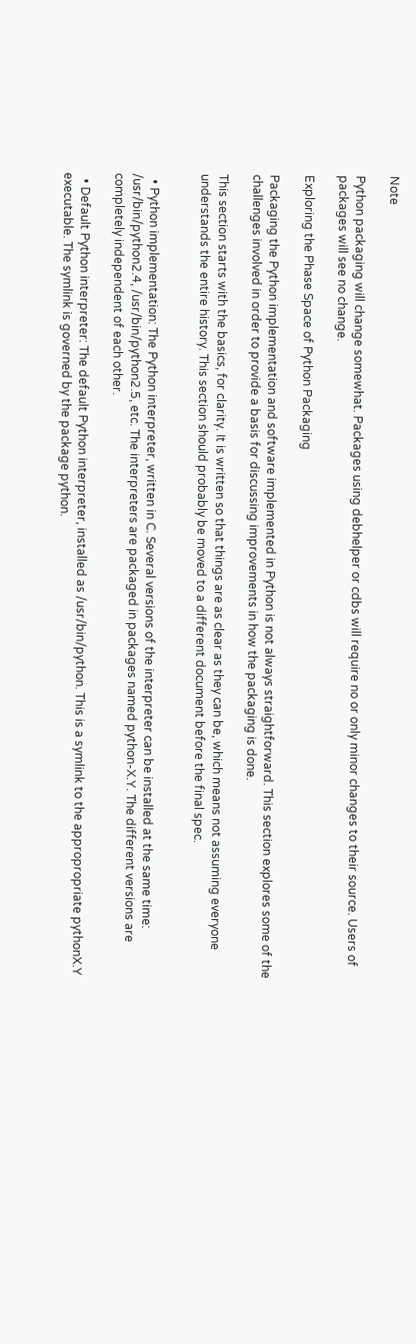Note

Python packaging will change somewhat. Packages using debhelper or cdbs will require no or only minor changes to their source. Users of packages will see no change.

Exploring the Phase Space of Python Packaging

Packaging the Python implementation and software implemented in Python is not always straightforward. This section explores some of the challenges involved in order to provide a basis for discussing improvements in how the packaging is done.

This section starts with the basics, for clarity. It is written so that things are as clear as they can be, which means not assuming everyone understands the entire history. This section should probably be moved to a different document before the final spec.


  • Python implementation: The Python interpreter, written in C. Several versions of the interpreter can be installed at the same time: /usr/bin/python2.4, /usr/bin/python2.5, etc. The interpreters are packaged in packages named python-X.Y. The different versions are completely independent of each other.

  • Default Python interpreter: The default Python interpreter, installed as /usr/bin/python. This is a symlink to the appropropriate pythonX.Y executable. The symlink is governed by the package python.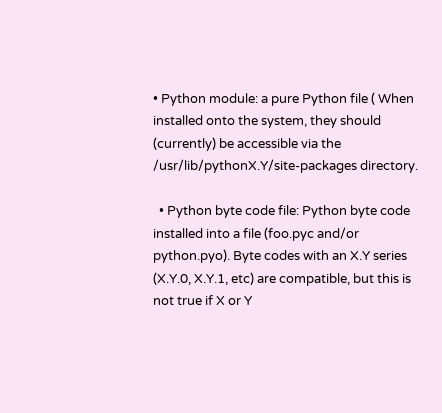• Python module: a pure Python file ( When installed onto the system, they should (currently) be accessible via the /usr/lib/pythonX.Y/site-packages directory.

  • Python byte code file: Python byte code installed into a file (foo.pyc and/or python.pyo). Byte codes with an X.Y series (X.Y.0, X.Y.1, etc) are compatible, but this is not true if X or Y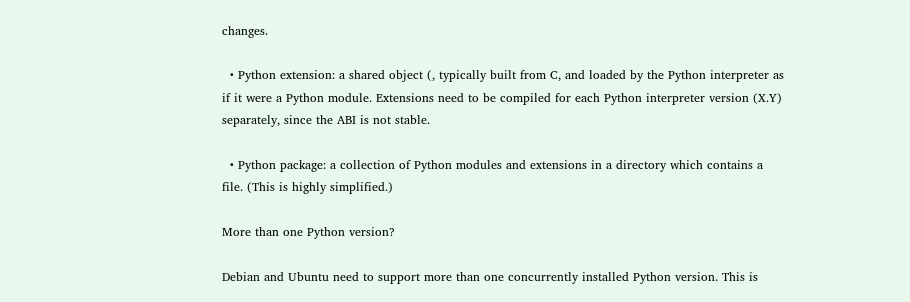changes.

  • Python extension: a shared object (, typically built from C, and loaded by the Python interpreter as if it were a Python module. Extensions need to be compiled for each Python interpreter version (X.Y) separately, since the ABI is not stable.

  • Python package: a collection of Python modules and extensions in a directory which contains a file. (This is highly simplified.)

More than one Python version?

Debian and Ubuntu need to support more than one concurrently installed Python version. This is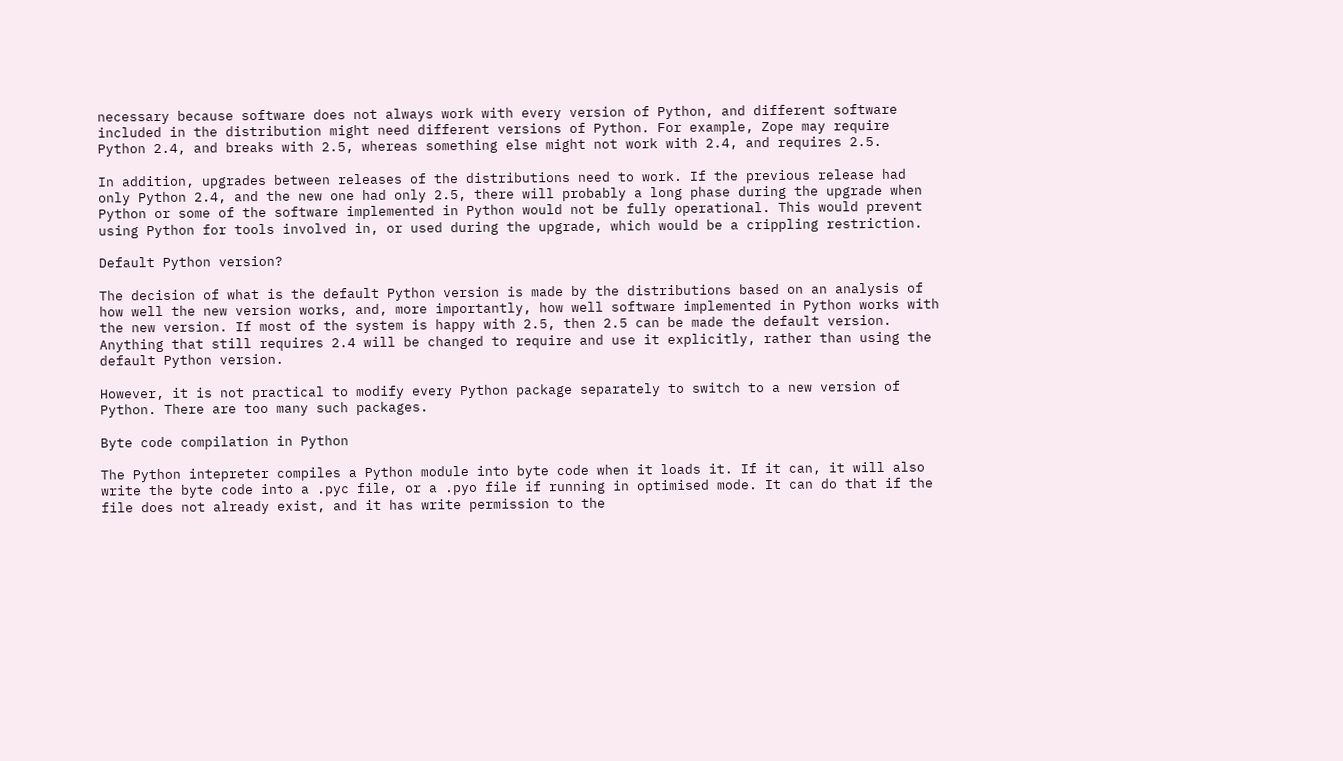necessary because software does not always work with every version of Python, and different software included in the distribution might need different versions of Python. For example, Zope may require Python 2.4, and breaks with 2.5, whereas something else might not work with 2.4, and requires 2.5.

In addition, upgrades between releases of the distributions need to work. If the previous release had only Python 2.4, and the new one had only 2.5, there will probably a long phase during the upgrade when Python or some of the software implemented in Python would not be fully operational. This would prevent using Python for tools involved in, or used during the upgrade, which would be a crippling restriction.

Default Python version?

The decision of what is the default Python version is made by the distributions based on an analysis of how well the new version works, and, more importantly, how well software implemented in Python works with the new version. If most of the system is happy with 2.5, then 2.5 can be made the default version. Anything that still requires 2.4 will be changed to require and use it explicitly, rather than using the default Python version.

However, it is not practical to modify every Python package separately to switch to a new version of Python. There are too many such packages.

Byte code compilation in Python

The Python intepreter compiles a Python module into byte code when it loads it. If it can, it will also write the byte code into a .pyc file, or a .pyo file if running in optimised mode. It can do that if the file does not already exist, and it has write permission to the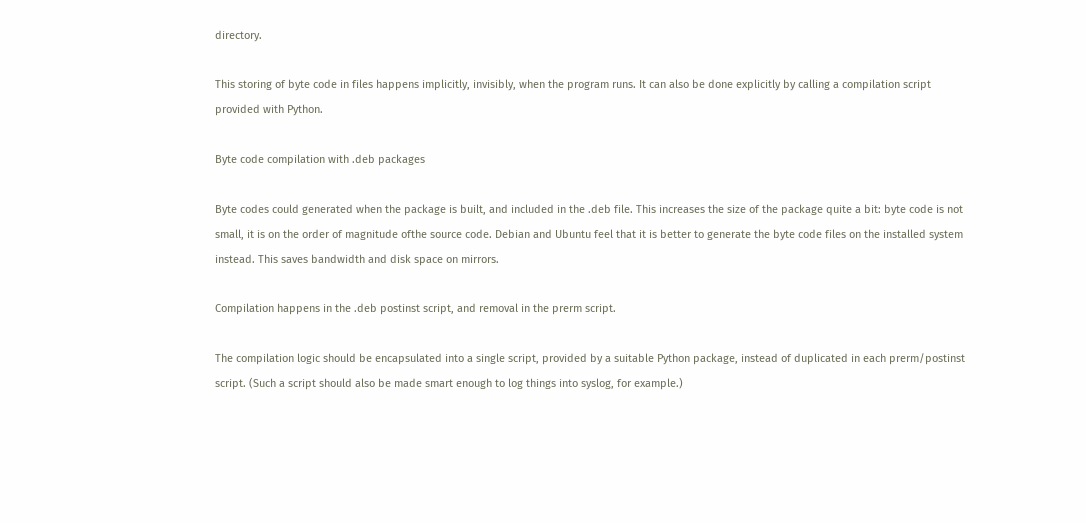directory.

This storing of byte code in files happens implicitly, invisibly, when the program runs. It can also be done explicitly by calling a compilation script provided with Python.

Byte code compilation with .deb packages

Byte codes could generated when the package is built, and included in the .deb file. This increases the size of the package quite a bit: byte code is not small, it is on the order of magnitude ofthe source code. Debian and Ubuntu feel that it is better to generate the byte code files on the installed system instead. This saves bandwidth and disk space on mirrors.

Compilation happens in the .deb postinst script, and removal in the prerm script.

The compilation logic should be encapsulated into a single script, provided by a suitable Python package, instead of duplicated in each prerm/postinst script. (Such a script should also be made smart enough to log things into syslog, for example.)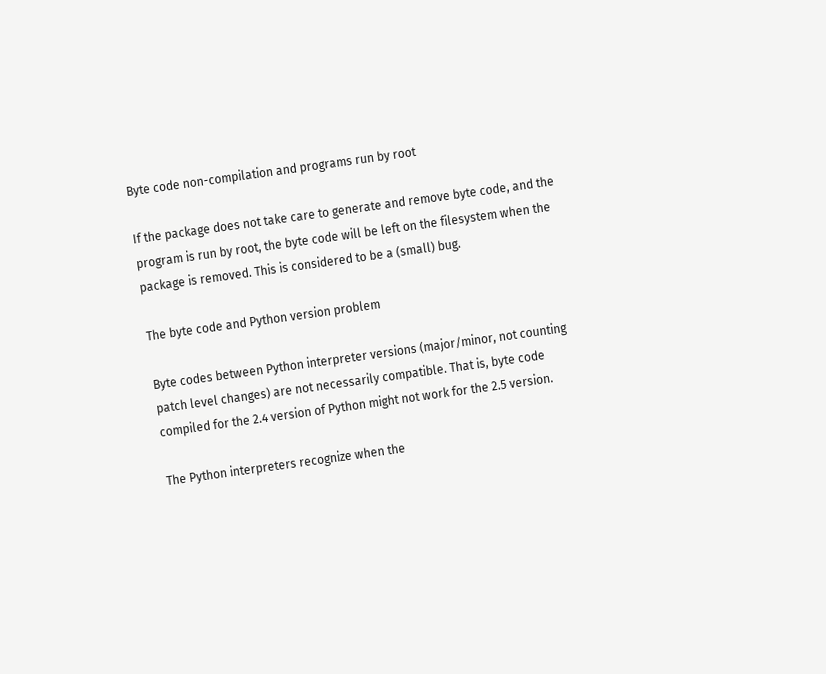Byte code non-compilation and programs run by root

If the package does not take care to generate and remove byte code, and the program is run by root, the byte code will be left on the filesystem when the package is removed. This is considered to be a (small) bug.

The byte code and Python version problem

Byte codes between Python interpreter versions (major/minor, not counting patch level changes) are not necessarily compatible. That is, byte code compiled for the 2.4 version of Python might not work for the 2.5 version.

The Python interpreters recognize when the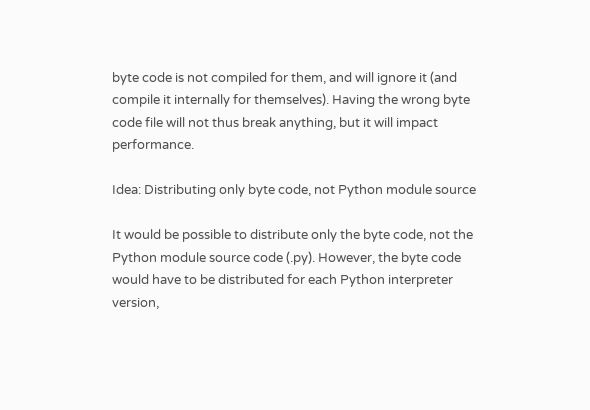byte code is not compiled for them, and will ignore it (and compile it internally for themselves). Having the wrong byte code file will not thus break anything, but it will impact performance.

Idea: Distributing only byte code, not Python module source

It would be possible to distribute only the byte code, not the Python module source code (.py). However, the byte code would have to be distributed for each Python interpreter version,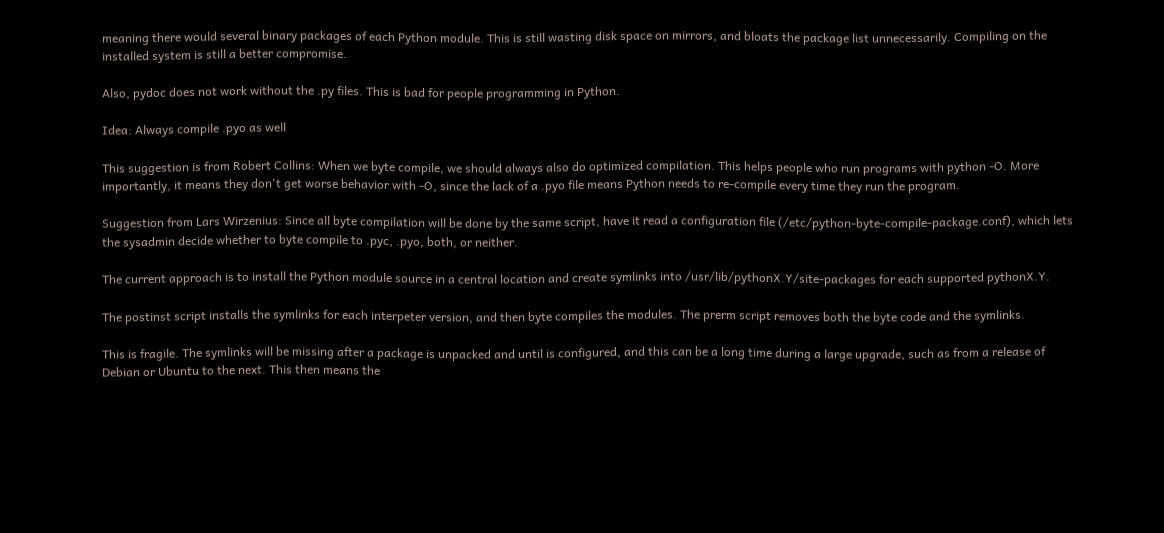meaning there would several binary packages of each Python module. This is still wasting disk space on mirrors, and bloats the package list unnecessarily. Compiling on the installed system is still a better compromise.

Also, pydoc does not work without the .py files. This is bad for people programming in Python.

Idea: Always compile .pyo as well

This suggestion is from Robert Collins: When we byte compile, we should always also do optimized compilation. This helps people who run programs with python -O. More importantly, it means they don't get worse behavior with -O, since the lack of a .pyo file means Python needs to re-compile every time they run the program.

Suggestion from Lars Wirzenius: Since all byte compilation will be done by the same script, have it read a configuration file (/etc/python-byte-compile-package.conf), which lets the sysadmin decide whether to byte compile to .pyc, .pyo, both, or neither.

The current approach is to install the Python module source in a central location and create symlinks into /usr/lib/pythonX.Y/site-packages for each supported pythonX.Y.

The postinst script installs the symlinks for each interpeter version, and then byte compiles the modules. The prerm script removes both the byte code and the symlinks.

This is fragile. The symlinks will be missing after a package is unpacked and until is configured, and this can be a long time during a large upgrade, such as from a release of Debian or Ubuntu to the next. This then means the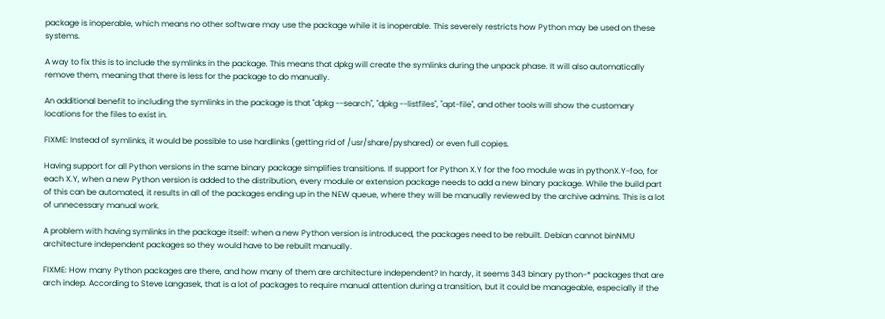package is inoperable, which means no other software may use the package while it is inoperable. This severely restricts how Python may be used on these systems.

A way to fix this is to include the symlinks in the package. This means that dpkg will create the symlinks during the unpack phase. It will also automatically remove them, meaning that there is less for the package to do manually.

An additional benefit to including the symlinks in the package is that "dpkg --search", "dpkg --listfiles", "apt-file", and other tools will show the customary locations for the files to exist in.

FIXME: Instead of symlinks, it would be possible to use hardlinks (getting rid of /usr/share/pyshared) or even full copies.

Having support for all Python versions in the same binary package simplifies transitions. If support for Python X.Y for the foo module was in pythonX.Y-foo, for each X.Y, when a new Python version is added to the distribution, every module or extension package needs to add a new binary package. While the build part of this can be automated, it results in all of the packages ending up in the NEW queue, where they will be manually reviewed by the archive admins. This is a lot of unnecessary manual work.

A problem with having symlinks in the package itself: when a new Python version is introduced, the packages need to be rebuilt. Debian cannot binNMU architecture independent packages so they would have to be rebuilt manually.

FIXME: How many Python packages are there, and how many of them are architecture independent? In hardy, it seems 343 binary python-* packages that are arch indep. According to Steve Langasek, that is a lot of packages to require manual attention during a transition, but it could be manageable, especially if the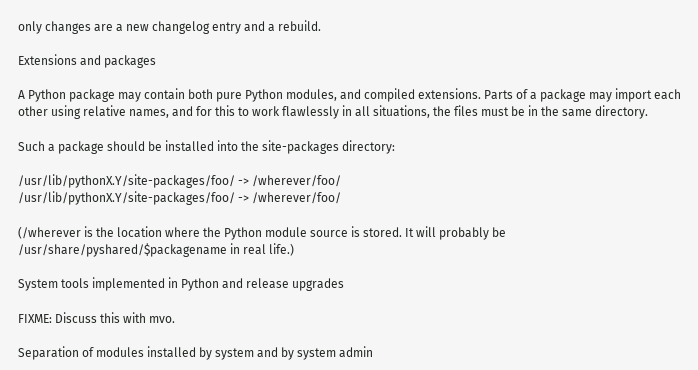only changes are a new changelog entry and a rebuild.

Extensions and packages

A Python package may contain both pure Python modules, and compiled extensions. Parts of a package may import each other using relative names, and for this to work flawlessly in all situations, the files must be in the same directory.

Such a package should be installed into the site-packages directory:

/usr/lib/pythonX.Y/site-packages/foo/ -> /wherever/foo/
/usr/lib/pythonX.Y/site-packages/foo/ -> /wherever/foo/

(/wherever is the location where the Python module source is stored. It will probably be /usr/share/pyshared/$packagename in real life.)

System tools implemented in Python and release upgrades

FIXME: Discuss this with mvo.

Separation of modules installed by system and by system admin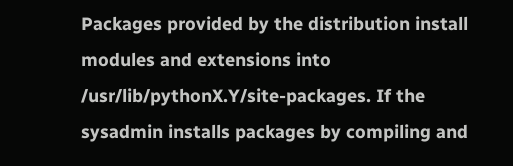Packages provided by the distribution install modules and extensions into /usr/lib/pythonX.Y/site-packages. If the sysadmin installs packages by compiling and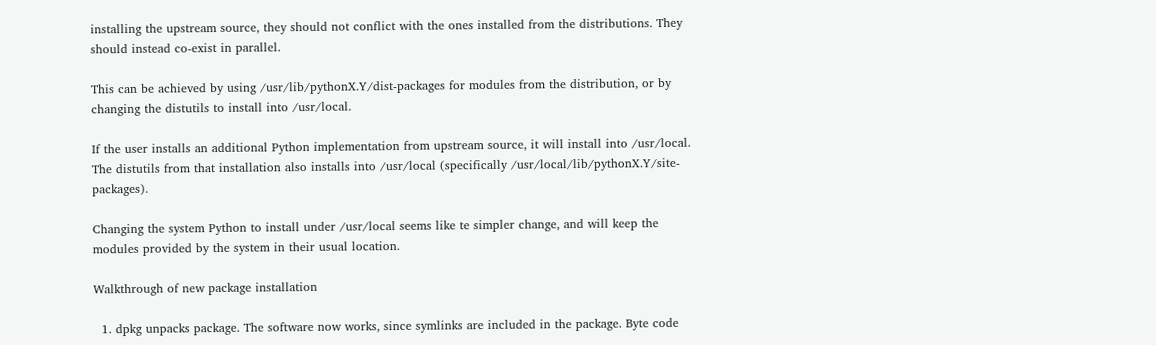installing the upstream source, they should not conflict with the ones installed from the distributions. They should instead co-exist in parallel.

This can be achieved by using /usr/lib/pythonX.Y/dist-packages for modules from the distribution, or by changing the distutils to install into /usr/local.

If the user installs an additional Python implementation from upstream source, it will install into /usr/local. The distutils from that installation also installs into /usr/local (specifically /usr/local/lib/pythonX.Y/site-packages).

Changing the system Python to install under /usr/local seems like te simpler change, and will keep the modules provided by the system in their usual location.

Walkthrough of new package installation

  1. dpkg unpacks package. The software now works, since symlinks are included in the package. Byte code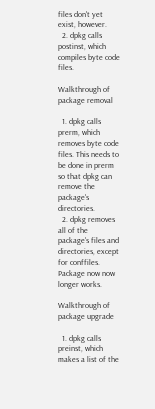files don't yet exist, however.
  2. dpkg calls postinst, which compiles byte code files.

Walkthrough of package removal

  1. dpkg calls prerm, which removes byte code files. This needs to be done in prerm so that dpkg can remove the package's directories.
  2. dpkg removes all of the package's files and directories, except for conffiles. Package now now longer works.

Walkthrough of package upgrade

  1. dpkg calls preinst, which makes a list of the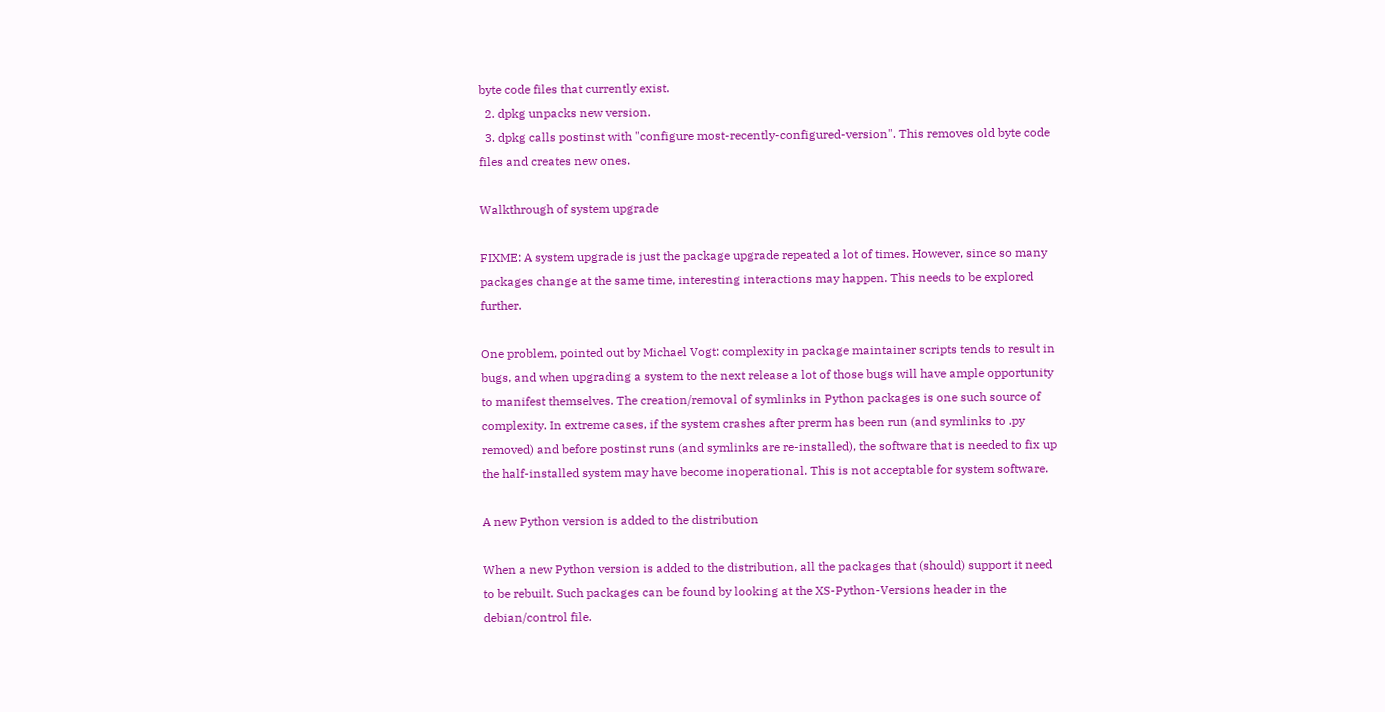byte code files that currently exist.
  2. dpkg unpacks new version.
  3. dpkg calls postinst with "configure most-recently-configured-version". This removes old byte code files and creates new ones.

Walkthrough of system upgrade

FIXME: A system upgrade is just the package upgrade repeated a lot of times. However, since so many packages change at the same time, interesting interactions may happen. This needs to be explored further.

One problem, pointed out by Michael Vogt: complexity in package maintainer scripts tends to result in bugs, and when upgrading a system to the next release a lot of those bugs will have ample opportunity to manifest themselves. The creation/removal of symlinks in Python packages is one such source of complexity. In extreme cases, if the system crashes after prerm has been run (and symlinks to .py removed) and before postinst runs (and symlinks are re-installed), the software that is needed to fix up the half-installed system may have become inoperational. This is not acceptable for system software.

A new Python version is added to the distribution

When a new Python version is added to the distribution, all the packages that (should) support it need to be rebuilt. Such packages can be found by looking at the XS-Python-Versions header in the debian/control file.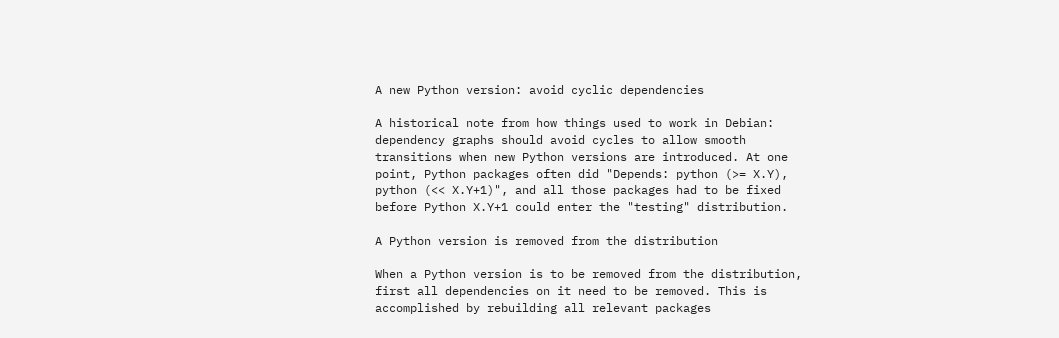A new Python version: avoid cyclic dependencies

A historical note from how things used to work in Debian: dependency graphs should avoid cycles to allow smooth transitions when new Python versions are introduced. At one point, Python packages often did "Depends: python (>= X.Y), python (<< X.Y+1)", and all those packages had to be fixed before Python X.Y+1 could enter the "testing" distribution.

A Python version is removed from the distribution

When a Python version is to be removed from the distribution, first all dependencies on it need to be removed. This is accomplished by rebuilding all relevant packages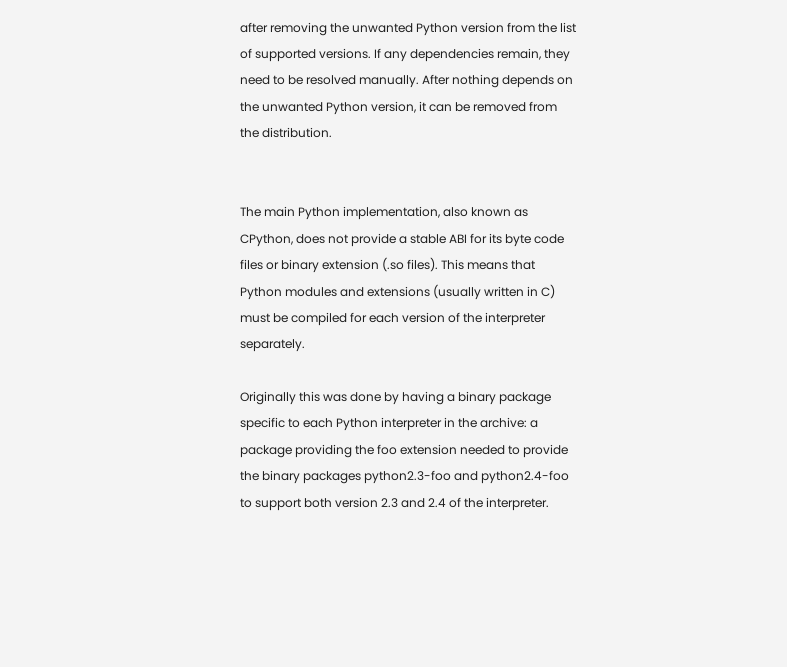after removing the unwanted Python version from the list of supported versions. If any dependencies remain, they need to be resolved manually. After nothing depends on the unwanted Python version, it can be removed from the distribution.


The main Python implementation, also known as CPython, does not provide a stable ABI for its byte code files or binary extension (.so files). This means that Python modules and extensions (usually written in C) must be compiled for each version of the interpreter separately.

Originally this was done by having a binary package specific to each Python interpreter in the archive: a package providing the foo extension needed to provide the binary packages python2.3-foo and python2.4-foo to support both version 2.3 and 2.4 of the interpreter.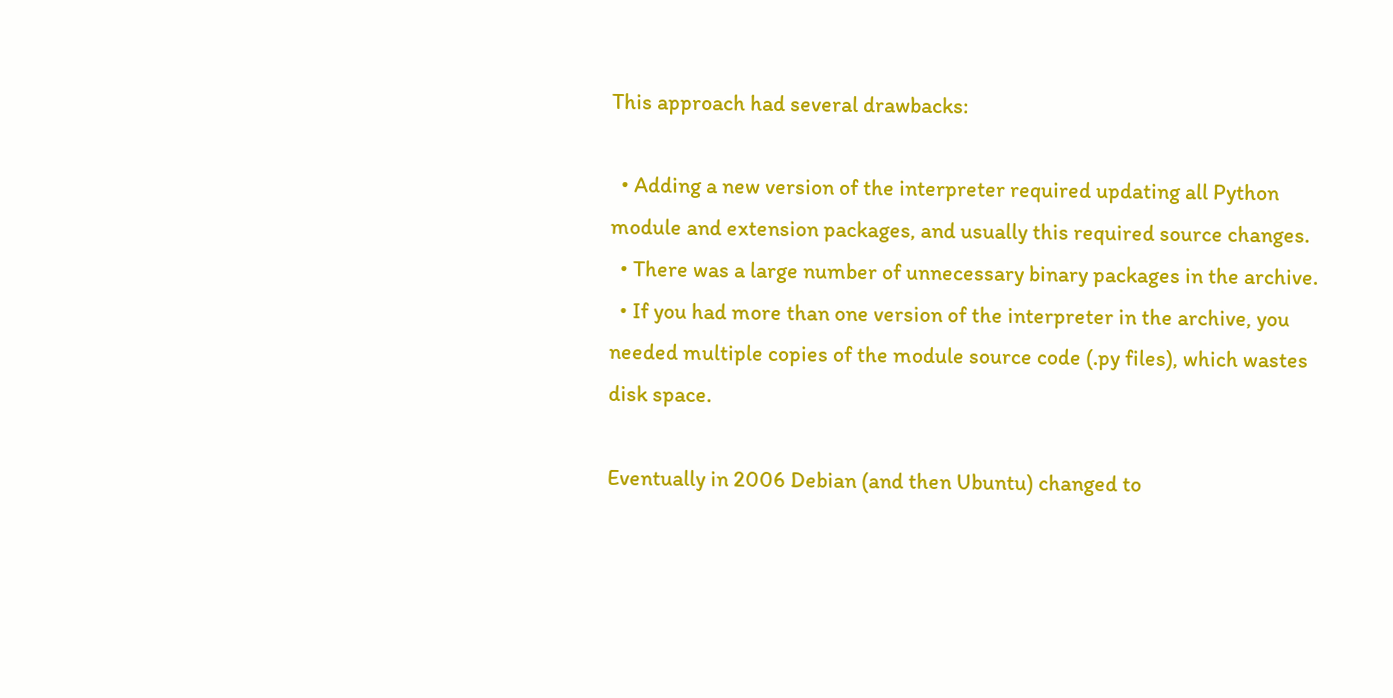This approach had several drawbacks:

  • Adding a new version of the interpreter required updating all Python module and extension packages, and usually this required source changes.
  • There was a large number of unnecessary binary packages in the archive.
  • If you had more than one version of the interpreter in the archive, you needed multiple copies of the module source code (.py files), which wastes disk space.

Eventually in 2006 Debian (and then Ubuntu) changed to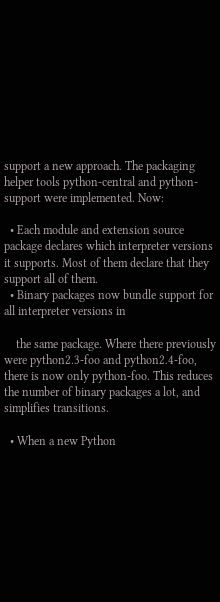support a new approach. The packaging helper tools python-central and python-support were implemented. Now:

  • Each module and extension source package declares which interpreter versions it supports. Most of them declare that they support all of them.
  • Binary packages now bundle support for all interpreter versions in

    the same package. Where there previously were python2.3-foo and python2.4-foo, there is now only python-foo. This reduces the number of binary packages a lot, and simplifies transitions.

  • When a new Python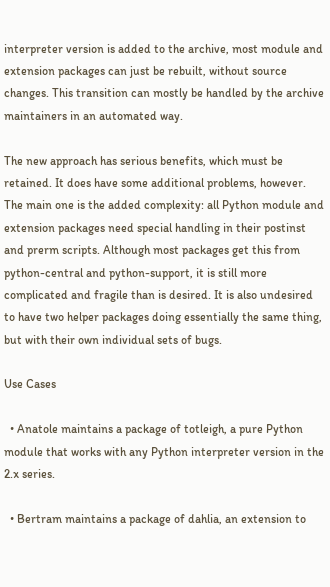interpreter version is added to the archive, most module and extension packages can just be rebuilt, without source changes. This transition can mostly be handled by the archive maintainers in an automated way.

The new approach has serious benefits, which must be retained. It does have some additional problems, however. The main one is the added complexity: all Python module and extension packages need special handling in their postinst and prerm scripts. Although most packages get this from python-central and python-support, it is still more complicated and fragile than is desired. It is also undesired to have two helper packages doing essentially the same thing, but with their own individual sets of bugs.

Use Cases

  • Anatole maintains a package of totleigh, a pure Python module that works with any Python interpreter version in the 2.x series.

  • Bertram maintains a package of dahlia, an extension to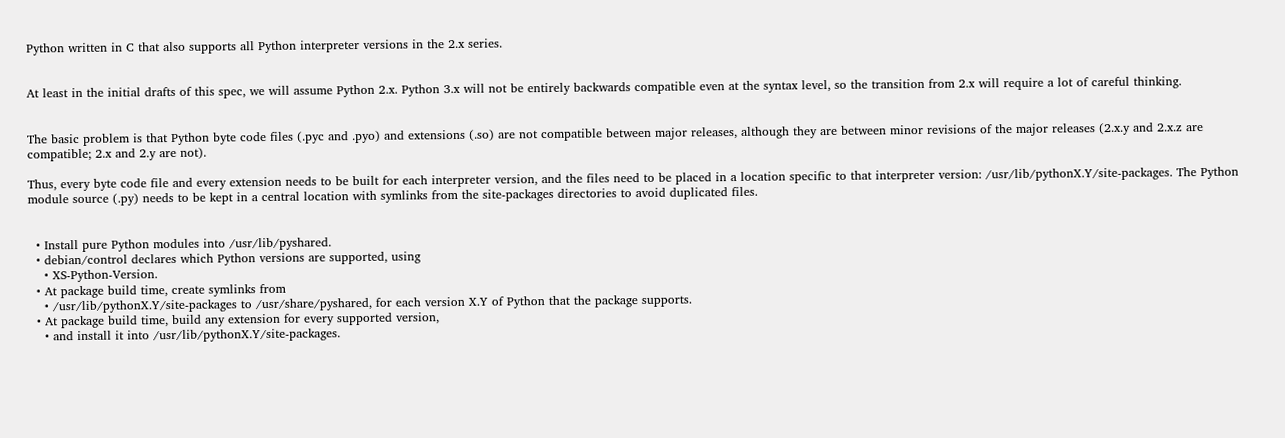Python written in C that also supports all Python interpreter versions in the 2.x series.


At least in the initial drafts of this spec, we will assume Python 2.x. Python 3.x will not be entirely backwards compatible even at the syntax level, so the transition from 2.x will require a lot of careful thinking.


The basic problem is that Python byte code files (.pyc and .pyo) and extensions (.so) are not compatible between major releases, although they are between minor revisions of the major releases (2.x.y and 2.x.z are compatible; 2.x and 2.y are not).

Thus, every byte code file and every extension needs to be built for each interpreter version, and the files need to be placed in a location specific to that interpreter version: /usr/lib/pythonX.Y/site-packages. The Python module source (.py) needs to be kept in a central location with symlinks from the site-packages directories to avoid duplicated files.


  • Install pure Python modules into /usr/lib/pyshared.
  • debian/control declares which Python versions are supported, using
    • XS-Python-Version.
  • At package build time, create symlinks from
    • /usr/lib/pythonX.Y/site-packages to /usr/share/pyshared, for each version X.Y of Python that the package supports.
  • At package build time, build any extension for every supported version,
    • and install it into /usr/lib/pythonX.Y/site-packages.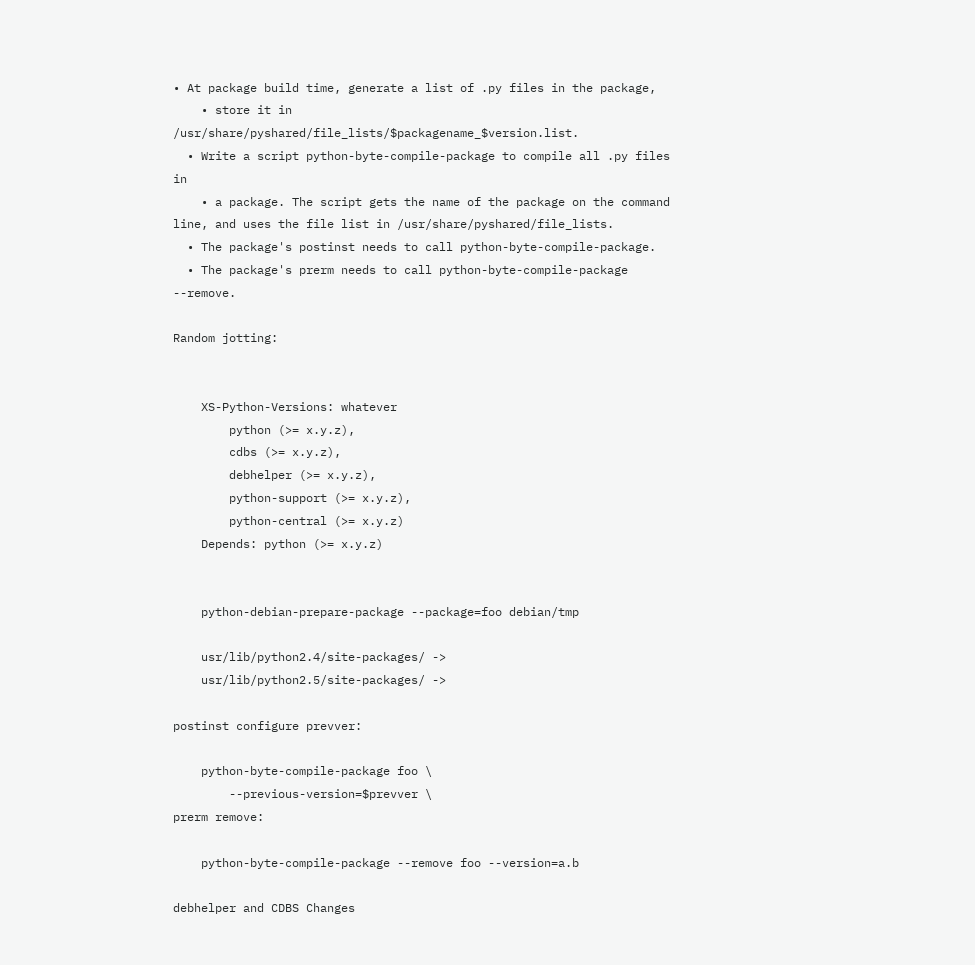• At package build time, generate a list of .py files in the package,
    • store it in /usr/share/pyshared/file_lists/$packagename_$version.list.
  • Write a script python-byte-compile-package to compile all .py files in
    • a package. The script gets the name of the package on the command line, and uses the file list in /usr/share/pyshared/file_lists.
  • The package's postinst needs to call python-byte-compile-package.
  • The package's prerm needs to call python-byte-compile-package --remove.

Random jotting:


    XS-Python-Versions: whatever
        python (>= x.y.z),
        cdbs (>= x.y.z),
        debhelper (>= x.y.z),
        python-support (>= x.y.z),
        python-central (>= x.y.z)
    Depends: python (>= x.y.z)


    python-debian-prepare-package --package=foo debian/tmp

    usr/lib/python2.4/site-packages/ ->
    usr/lib/python2.5/site-packages/ ->

postinst configure prevver:

    python-byte-compile-package foo \
        --previous-version=$prevver \
prerm remove:

    python-byte-compile-package --remove foo --version=a.b

debhelper and CDBS Changes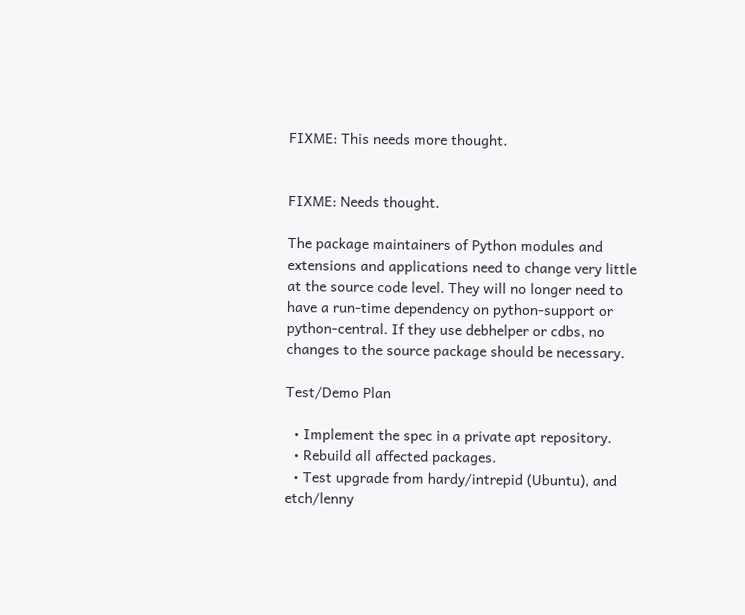FIXME: This needs more thought.


FIXME: Needs thought.

The package maintainers of Python modules and extensions and applications need to change very little at the source code level. They will no longer need to have a run-time dependency on python-support or python-central. If they use debhelper or cdbs, no changes to the source package should be necessary.

Test/Demo Plan

  • Implement the spec in a private apt repository.
  • Rebuild all affected packages.
  • Test upgrade from hardy/intrepid (Ubuntu), and etch/lenny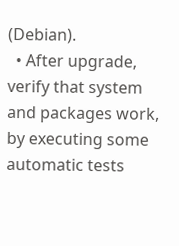(Debian).
  • After upgrade, verify that system and packages work, by executing some automatic tests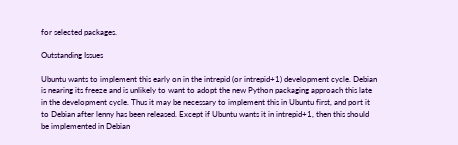for selected packages.

Outstanding Issues

Ubuntu wants to implement this early on in the intrepid (or intrepid+1) development cycle. Debian is nearing its freeze and is unlikely to want to adopt the new Python packaging approach this late in the development cycle. Thus it may be necessary to implement this in Ubuntu first, and port it to Debian after lenny has been released. Except if Ubuntu wants it in intrepid+1, then this should be implemented in Debian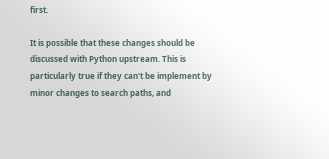first.

It is possible that these changes should be discussed with Python upstream. This is particularly true if they can't be implement by minor changes to search paths, and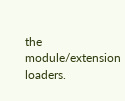the module/extension loaders.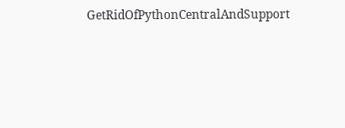GetRidOfPythonCentralAndSupport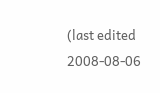(last edited 2008-08-06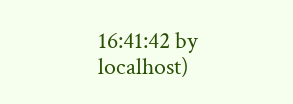16:41:42 by localhost)